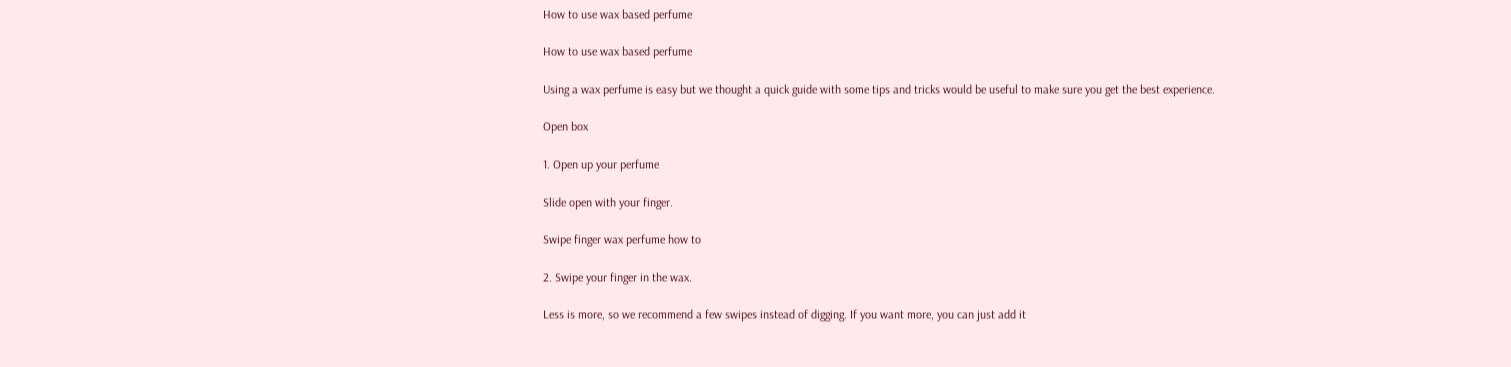How to use wax based perfume

How to use wax based perfume

Using a wax perfume is easy but we thought a quick guide with some tips and tricks would be useful to make sure you get the best experience.

Open box

1. Open up your perfume

Slide open with your finger.

Swipe finger wax perfume how to

2. Swipe your finger in the wax.

Less is more, so we recommend a few swipes instead of digging. If you want more, you can just add it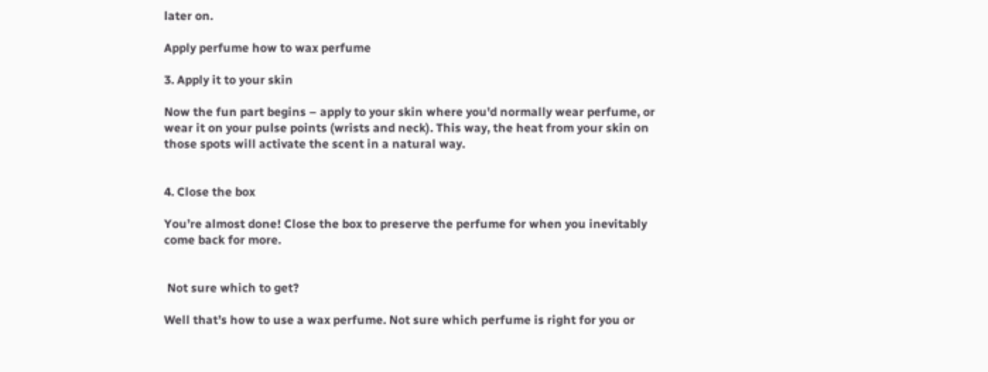later on.

Apply perfume how to wax perfume

3. Apply it to your skin

Now the fun part begins – apply to your skin where you'd normally wear perfume, or wear it on your pulse points (wrists and neck). This way, the heat from your skin on those spots will activate the scent in a natural way.


4. Close the box

You’re almost done! Close the box to preserve the perfume for when you inevitably come back for more.


 Not sure which to get?

Well that’s how to use a wax perfume. Not sure which perfume is right for you or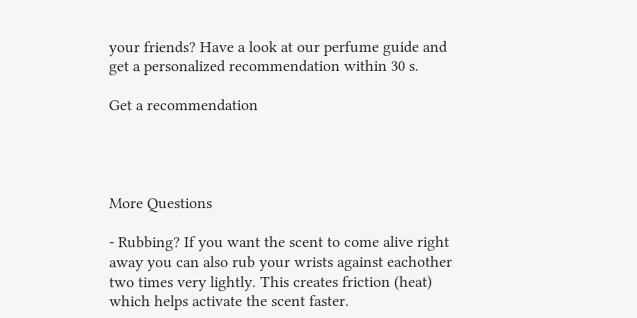your friends? Have a look at our perfume guide and get a personalized recommendation within 30 s.

Get a recommendation




More Questions

- Rubbing? If you want the scent to come alive right away you can also rub your wrists against eachother two times very lightly. This creates friction (heat) which helps activate the scent faster.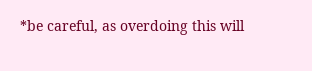*be careful, as overdoing this will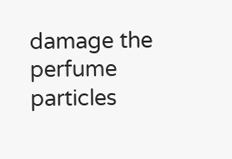damage the perfume particles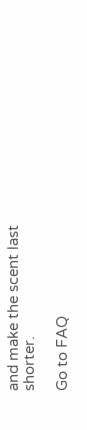and make the scent last shorter.

Go to FAQ